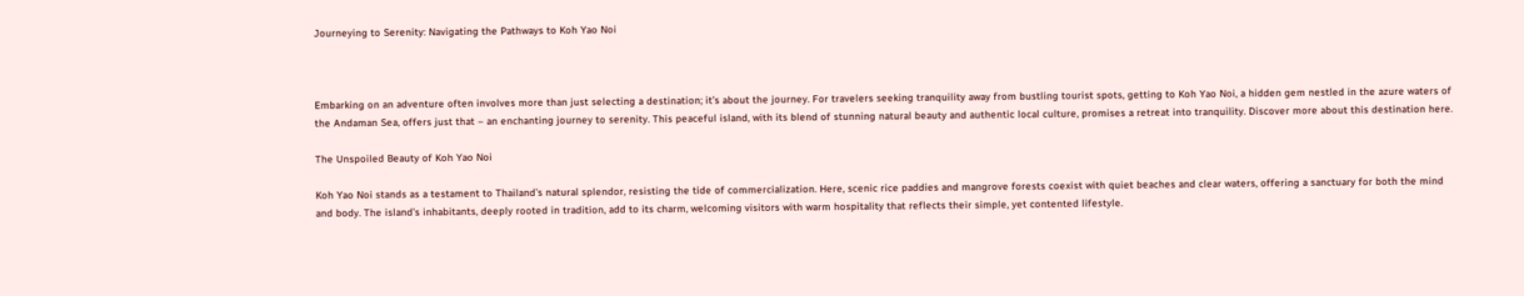Journeying to Serenity: Navigating the Pathways to Koh Yao Noi



Embarking on an adventure often involves more than just selecting a destination; it’s about the journey. For travelers seeking tranquility away from bustling tourist spots, getting to Koh Yao Noi, a hidden gem nestled in the azure waters of the Andaman Sea, offers just that – an enchanting journey to serenity. This peaceful island, with its blend of stunning natural beauty and authentic local culture, promises a retreat into tranquility. Discover more about this destination here.

The Unspoiled Beauty of Koh Yao Noi

Koh Yao Noi stands as a testament to Thailand’s natural splendor, resisting the tide of commercialization. Here, scenic rice paddies and mangrove forests coexist with quiet beaches and clear waters, offering a sanctuary for both the mind and body. The island’s inhabitants, deeply rooted in tradition, add to its charm, welcoming visitors with warm hospitality that reflects their simple, yet contented lifestyle.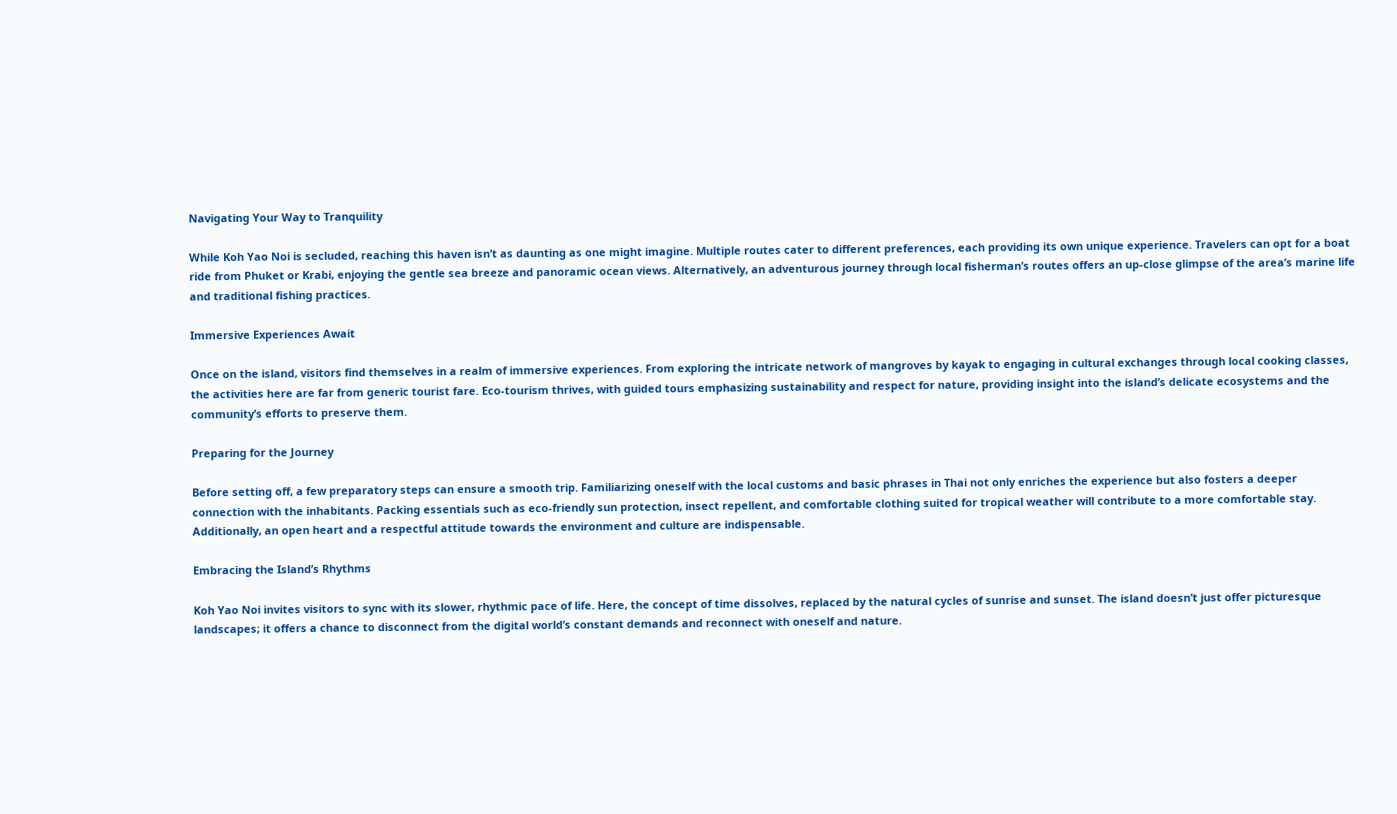Navigating Your Way to Tranquility

While Koh Yao Noi is secluded, reaching this haven isn’t as daunting as one might imagine. Multiple routes cater to different preferences, each providing its own unique experience. Travelers can opt for a boat ride from Phuket or Krabi, enjoying the gentle sea breeze and panoramic ocean views. Alternatively, an adventurous journey through local fisherman’s routes offers an up-close glimpse of the area’s marine life and traditional fishing practices.

Immersive Experiences Await

Once on the island, visitors find themselves in a realm of immersive experiences. From exploring the intricate network of mangroves by kayak to engaging in cultural exchanges through local cooking classes, the activities here are far from generic tourist fare. Eco-tourism thrives, with guided tours emphasizing sustainability and respect for nature, providing insight into the island’s delicate ecosystems and the community’s efforts to preserve them.

Preparing for the Journey

Before setting off, a few preparatory steps can ensure a smooth trip. Familiarizing oneself with the local customs and basic phrases in Thai not only enriches the experience but also fosters a deeper connection with the inhabitants. Packing essentials such as eco-friendly sun protection, insect repellent, and comfortable clothing suited for tropical weather will contribute to a more comfortable stay. Additionally, an open heart and a respectful attitude towards the environment and culture are indispensable.

Embracing the Island’s Rhythms

Koh Yao Noi invites visitors to sync with its slower, rhythmic pace of life. Here, the concept of time dissolves, replaced by the natural cycles of sunrise and sunset. The island doesn’t just offer picturesque landscapes; it offers a chance to disconnect from the digital world’s constant demands and reconnect with oneself and nature.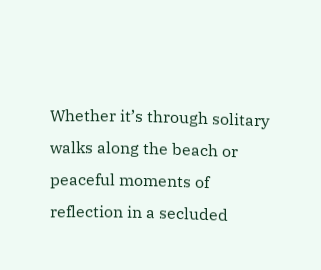Whether it’s through solitary walks along the beach or peaceful moments of reflection in a secluded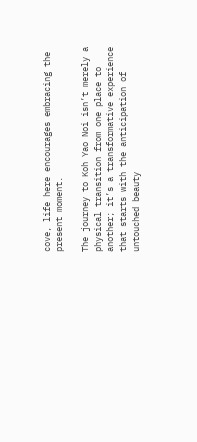cove, life here encourages embracing the present moment.

The journey to Koh Yao Noi isn’t merely a physical transition from one place to another; it’s a transformative experience that starts with the anticipation of untouched beauty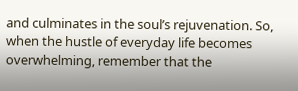and culminates in the soul’s rejuvenation. So, when the hustle of everyday life becomes overwhelming, remember that the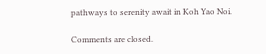pathways to serenity await in Koh Yao Noi.

Comments are closed.